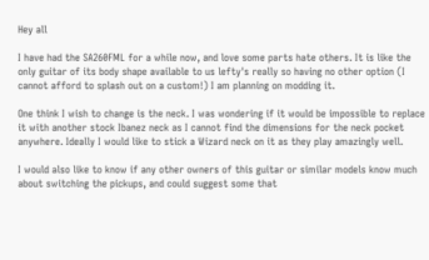Hey all

I have had the SA260FML for a while now, and love some parts hate others. It is like the only guitar of its body shape available to us lefty's really so having no other option (I cannot afford to splash out on a custom!) I am planning on modding it.

One think I wish to change is the neck. I was wondering if it would be impossible to replace it with another stock Ibanez neck as I cannot find the dimensions for the neck pocket anywhere. Ideally I would like to stick a Wizard neck on it as they play amazingly well.

I would also like to know if any other owners of this guitar or similar models know much about switching the pickups, and could suggest some that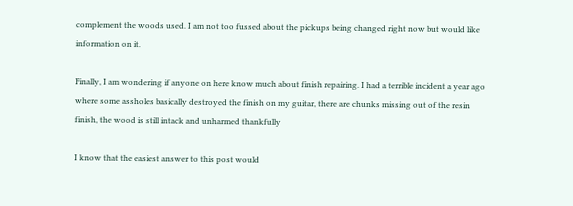complement the woods used. I am not too fussed about the pickups being changed right now but would like information on it.

Finally, I am wondering if anyone on here know much about finish repairing. I had a terrible incident a year ago where some assholes basically destroyed the finish on my guitar, there are chunks missing out of the resin finish, the wood is still intack and unharmed thankfully

I know that the easiest answer to this post would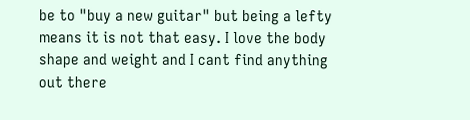be to "buy a new guitar" but being a lefty means it is not that easy. I love the body shape and weight and I cant find anything out there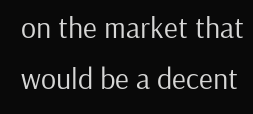on the market that would be a decent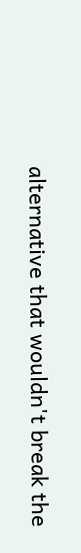alternative that wouldn't break the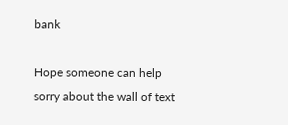bank

Hope someone can help sorry about the wall of text